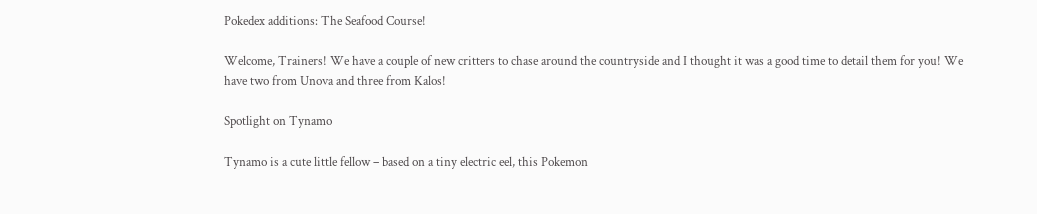Pokedex additions: The Seafood Course!

Welcome, Trainers! We have a couple of new critters to chase around the countryside and I thought it was a good time to detail them for you! We have two from Unova and three from Kalos!

Spotlight on Tynamo

Tynamo is a cute little fellow – based on a tiny electric eel, this Pokemon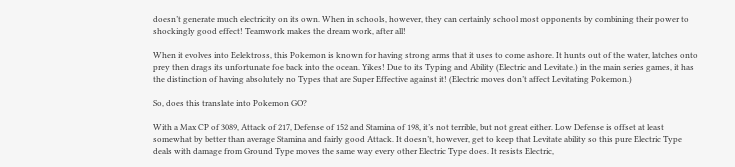doesn’t generate much electricity on its own. When in schools, however, they can certainly school most opponents by combining their power to shockingly good effect! Teamwork makes the dream work, after all!

When it evolves into Eelektross, this Pokemon is known for having strong arms that it uses to come ashore. It hunts out of the water, latches onto prey then drags its unfortunate foe back into the ocean. Yikes! Due to its Typing and Ability (Electric and Levitate.) in the main series games, it has the distinction of having absolutely no Types that are Super Effective against it! (Electric moves don’t affect Levitating Pokemon.)

So, does this translate into Pokemon GO?

With a Max CP of 3089, Attack of 217, Defense of 152 and Stamina of 198, it’s not terrible, but not great either. Low Defense is offset at least somewhat by better than average Stamina and fairly good Attack. It doesn’t, however, get to keep that Levitate ability so this pure Electric Type deals with damage from Ground Type moves the same way every other Electric Type does. It resists Electric,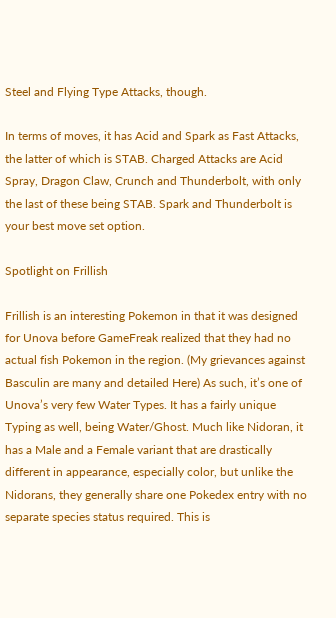Steel and Flying Type Attacks, though.

In terms of moves, it has Acid and Spark as Fast Attacks, the latter of which is STAB. Charged Attacks are Acid Spray, Dragon Claw, Crunch and Thunderbolt, with only the last of these being STAB. Spark and Thunderbolt is your best move set option.

Spotlight on Frillish

Frillish is an interesting Pokemon in that it was designed for Unova before GameFreak realized that they had no actual fish Pokemon in the region. (My grievances against Basculin are many and detailed Here) As such, it’s one of Unova’s very few Water Types. It has a fairly unique Typing as well, being Water/Ghost. Much like Nidoran, it has a Male and a Female variant that are drastically different in appearance, especially color, but unlike the Nidorans, they generally share one Pokedex entry with no separate species status required. This is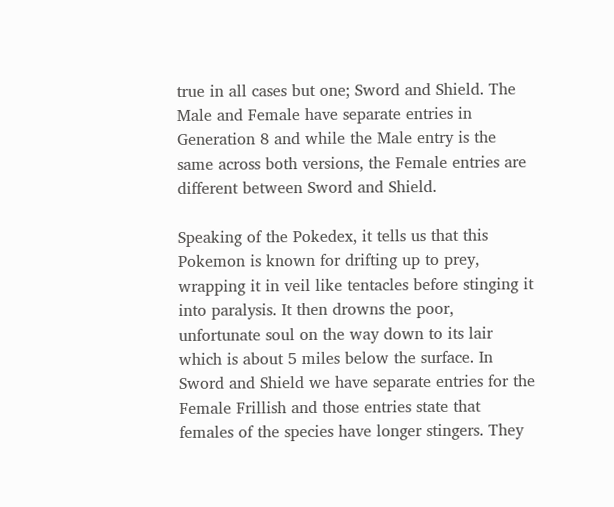true in all cases but one; Sword and Shield. The Male and Female have separate entries in Generation 8 and while the Male entry is the same across both versions, the Female entries are different between Sword and Shield.

Speaking of the Pokedex, it tells us that this Pokemon is known for drifting up to prey, wrapping it in veil like tentacles before stinging it into paralysis. It then drowns the poor, unfortunate soul on the way down to its lair which is about 5 miles below the surface. In Sword and Shield we have separate entries for the Female Frillish and those entries state that females of the species have longer stingers. They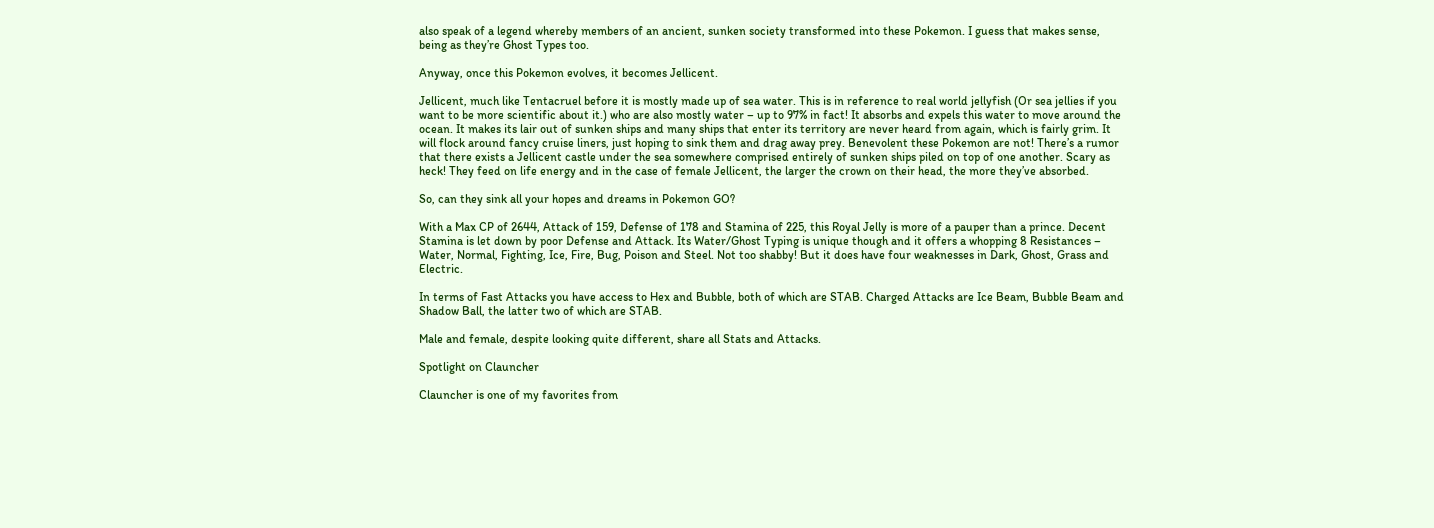also speak of a legend whereby members of an ancient, sunken society transformed into these Pokemon. I guess that makes sense, being as they’re Ghost Types too.

Anyway, once this Pokemon evolves, it becomes Jellicent.

Jellicent, much like Tentacruel before it is mostly made up of sea water. This is in reference to real world jellyfish (Or sea jellies if you want to be more scientific about it.) who are also mostly water – up to 97% in fact! It absorbs and expels this water to move around the ocean. It makes its lair out of sunken ships and many ships that enter its territory are never heard from again, which is fairly grim. It will flock around fancy cruise liners, just hoping to sink them and drag away prey. Benevolent these Pokemon are not! There’s a rumor that there exists a Jellicent castle under the sea somewhere comprised entirely of sunken ships piled on top of one another. Scary as heck! They feed on life energy and in the case of female Jellicent, the larger the crown on their head, the more they’ve absorbed.

So, can they sink all your hopes and dreams in Pokemon GO?

With a Max CP of 2644, Attack of 159, Defense of 178 and Stamina of 225, this Royal Jelly is more of a pauper than a prince. Decent Stamina is let down by poor Defense and Attack. Its Water/Ghost Typing is unique though and it offers a whopping 8 Resistances – Water, Normal, Fighting, Ice, Fire, Bug, Poison and Steel. Not too shabby! But it does have four weaknesses in Dark, Ghost, Grass and Electric.

In terms of Fast Attacks you have access to Hex and Bubble, both of which are STAB. Charged Attacks are Ice Beam, Bubble Beam and Shadow Ball, the latter two of which are STAB.

Male and female, despite looking quite different, share all Stats and Attacks.

Spotlight on Clauncher

Clauncher is one of my favorites from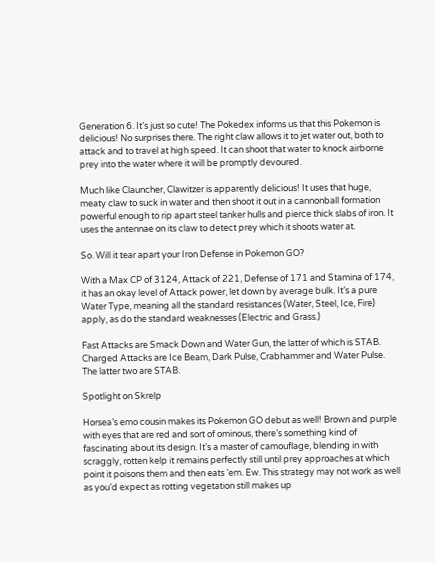Generation 6. It’s just so cute! The Pokedex informs us that this Pokemon is delicious! No surprises there. The right claw allows it to jet water out, both to attack and to travel at high speed. It can shoot that water to knock airborne prey into the water where it will be promptly devoured.

Much like Clauncher, Clawitzer is apparently delicious! It uses that huge, meaty claw to suck in water and then shoot it out in a cannonball formation powerful enough to rip apart steel tanker hulls and pierce thick slabs of iron. It uses the antennae on its claw to detect prey which it shoots water at.

So. Will it tear apart your Iron Defense in Pokemon GO?

With a Max CP of 3124, Attack of 221, Defense of 171 and Stamina of 174, it has an okay level of Attack power, let down by average bulk. It’s a pure Water Type, meaning all the standard resistances (Water, Steel, Ice, Fire) apply, as do the standard weaknesses (Electric and Grass.)

Fast Attacks are Smack Down and Water Gun, the latter of which is STAB. Charged Attacks are Ice Beam, Dark Pulse, Crabhammer and Water Pulse. The latter two are STAB.

Spotlight on Skrelp

Horsea’s emo cousin makes its Pokemon GO debut as well! Brown and purple with eyes that are red and sort of ominous, there’s something kind of fascinating about its design. It’s a master of camouflage, blending in with scraggly, rotten kelp it remains perfectly still until prey approaches at which point it poisons them and then eats ’em. Ew. This strategy may not work as well as you’d expect as rotting vegetation still makes up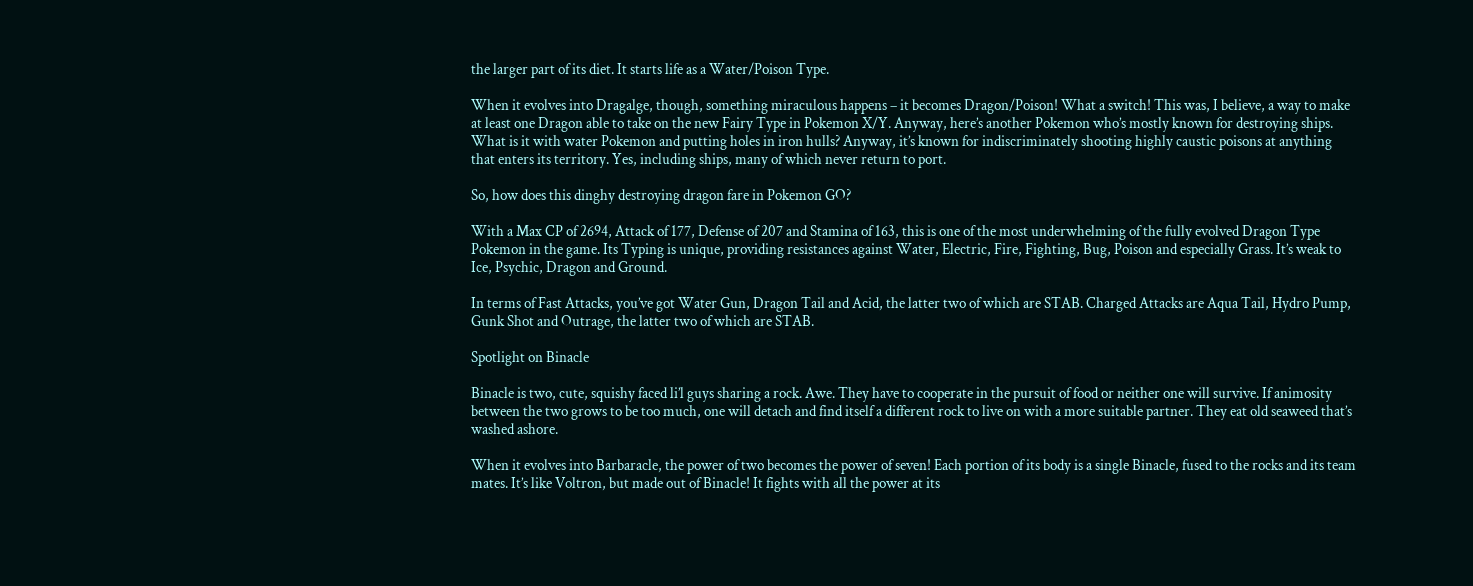the larger part of its diet. It starts life as a Water/Poison Type.

When it evolves into Dragalge, though, something miraculous happens – it becomes Dragon/Poison! What a switch! This was, I believe, a way to make at least one Dragon able to take on the new Fairy Type in Pokemon X/Y. Anyway, here’s another Pokemon who’s mostly known for destroying ships. What is it with water Pokemon and putting holes in iron hulls? Anyway, it’s known for indiscriminately shooting highly caustic poisons at anything that enters its territory. Yes, including ships, many of which never return to port.

So, how does this dinghy destroying dragon fare in Pokemon GO?

With a Max CP of 2694, Attack of 177, Defense of 207 and Stamina of 163, this is one of the most underwhelming of the fully evolved Dragon Type Pokemon in the game. Its Typing is unique, providing resistances against Water, Electric, Fire, Fighting, Bug, Poison and especially Grass. It’s weak to Ice, Psychic, Dragon and Ground.

In terms of Fast Attacks, you’ve got Water Gun, Dragon Tail and Acid, the latter two of which are STAB. Charged Attacks are Aqua Tail, Hydro Pump, Gunk Shot and Outrage, the latter two of which are STAB.

Spotlight on Binacle

Binacle is two, cute, squishy faced li’l guys sharing a rock. Awe. They have to cooperate in the pursuit of food or neither one will survive. If animosity between the two grows to be too much, one will detach and find itself a different rock to live on with a more suitable partner. They eat old seaweed that’s washed ashore.

When it evolves into Barbaracle, the power of two becomes the power of seven! Each portion of its body is a single Binacle, fused to the rocks and its team mates. It’s like Voltron, but made out of Binacle! It fights with all the power at its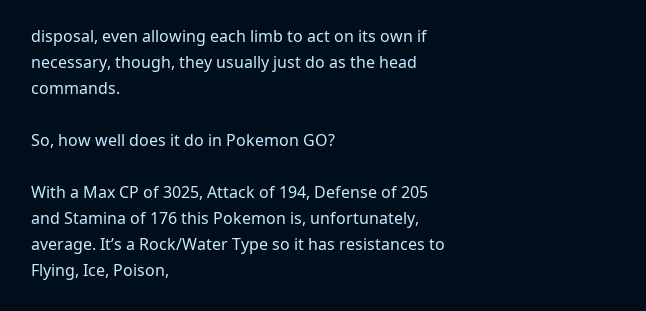disposal, even allowing each limb to act on its own if necessary, though, they usually just do as the head commands.

So, how well does it do in Pokemon GO?

With a Max CP of 3025, Attack of 194, Defense of 205 and Stamina of 176 this Pokemon is, unfortunately, average. It’s a Rock/Water Type so it has resistances to Flying, Ice, Poison,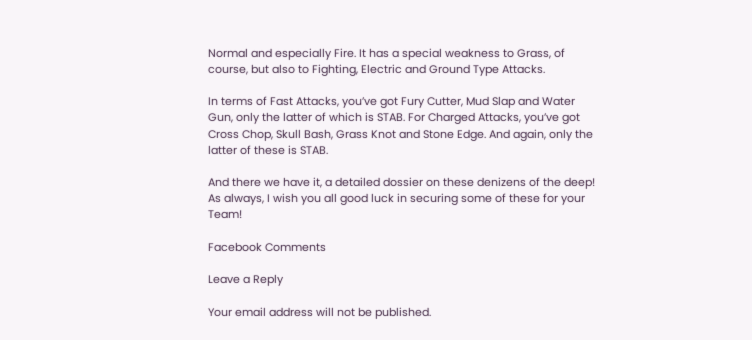Normal and especially Fire. It has a special weakness to Grass, of course, but also to Fighting, Electric and Ground Type Attacks.

In terms of Fast Attacks, you’ve got Fury Cutter, Mud Slap and Water Gun, only the latter of which is STAB. For Charged Attacks, you’ve got Cross Chop, Skull Bash, Grass Knot and Stone Edge. And again, only the latter of these is STAB.

And there we have it, a detailed dossier on these denizens of the deep! As always, I wish you all good luck in securing some of these for your Team!

Facebook Comments

Leave a Reply

Your email address will not be published.